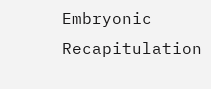Embryonic Recapitulation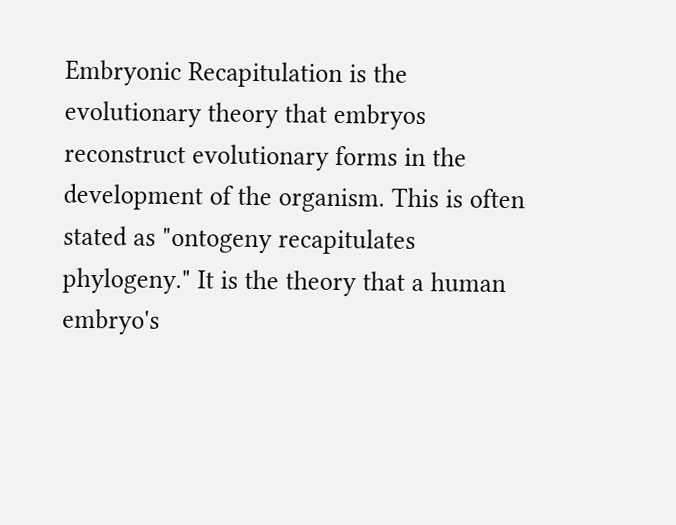Embryonic Recapitulation is the evolutionary theory that embryos reconstruct evolutionary forms in the development of the organism. This is often stated as "ontogeny recapitulates phylogeny." It is the theory that a human embryo's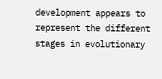development appears to represent the different stages in evolutionary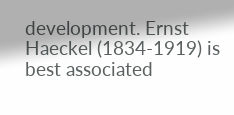development. Ernst Haeckel (1834-1919) is best associated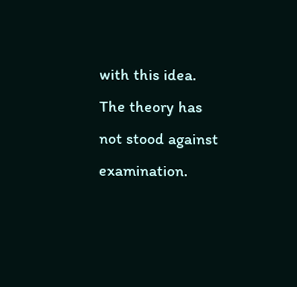with this idea. The theory has not stood against examination.